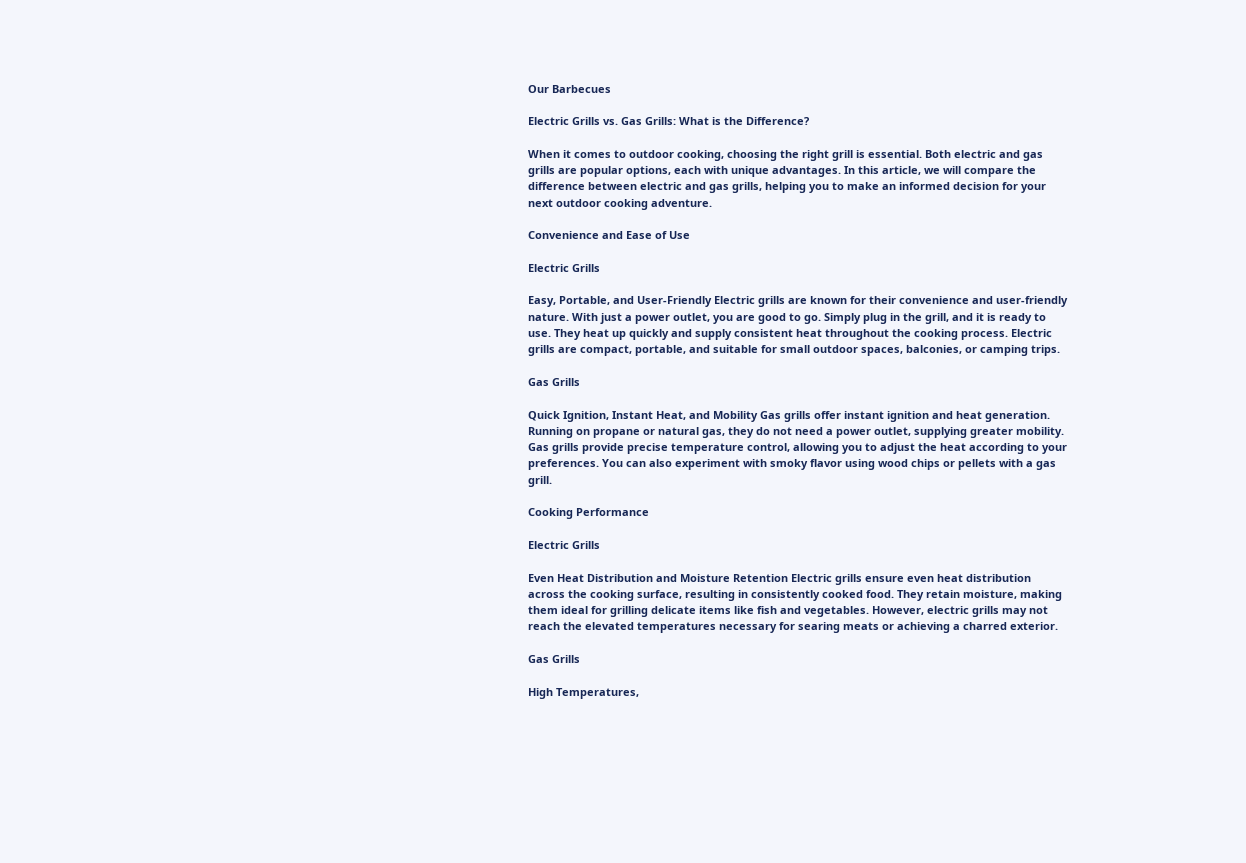Our Barbecues

Electric Grills vs. Gas Grills: What is the Difference?

When it comes to outdoor cooking, choosing the right grill is essential. Both electric and gas grills are popular options, each with unique advantages. In this article, we will compare the difference between electric and gas grills, helping you to make an informed decision for your next outdoor cooking adventure.

Convenience and Ease of Use

Electric Grills

Easy, Portable, and User-Friendly Electric grills are known for their convenience and user-friendly nature. With just a power outlet, you are good to go. Simply plug in the grill, and it is ready to use. They heat up quickly and supply consistent heat throughout the cooking process. Electric grills are compact, portable, and suitable for small outdoor spaces, balconies, or camping trips.

Gas Grills

Quick Ignition, Instant Heat, and Mobility Gas grills offer instant ignition and heat generation. Running on propane or natural gas, they do not need a power outlet, supplying greater mobility. Gas grills provide precise temperature control, allowing you to adjust the heat according to your preferences. You can also experiment with smoky flavor using wood chips or pellets with a gas grill.

Cooking Performance

Electric Grills

Even Heat Distribution and Moisture Retention Electric grills ensure even heat distribution across the cooking surface, resulting in consistently cooked food. They retain moisture, making them ideal for grilling delicate items like fish and vegetables. However, electric grills may not reach the elevated temperatures necessary for searing meats or achieving a charred exterior.

Gas Grills

High Temperatures,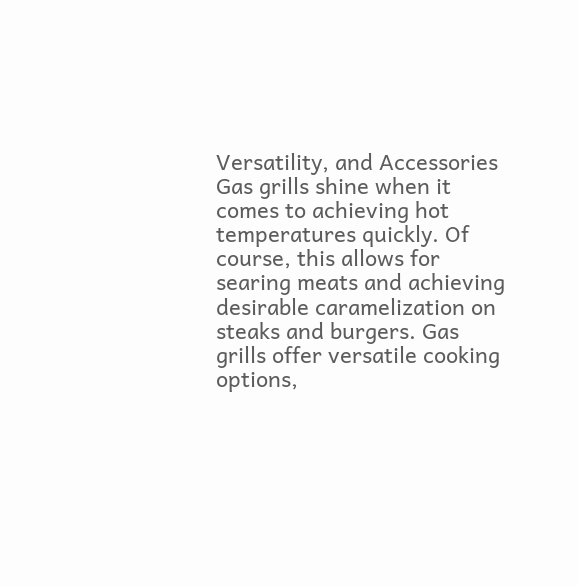Versatility, and Accessories Gas grills shine when it comes to achieving hot temperatures quickly. Of course, this allows for searing meats and achieving desirable caramelization on steaks and burgers. Gas grills offer versatile cooking options,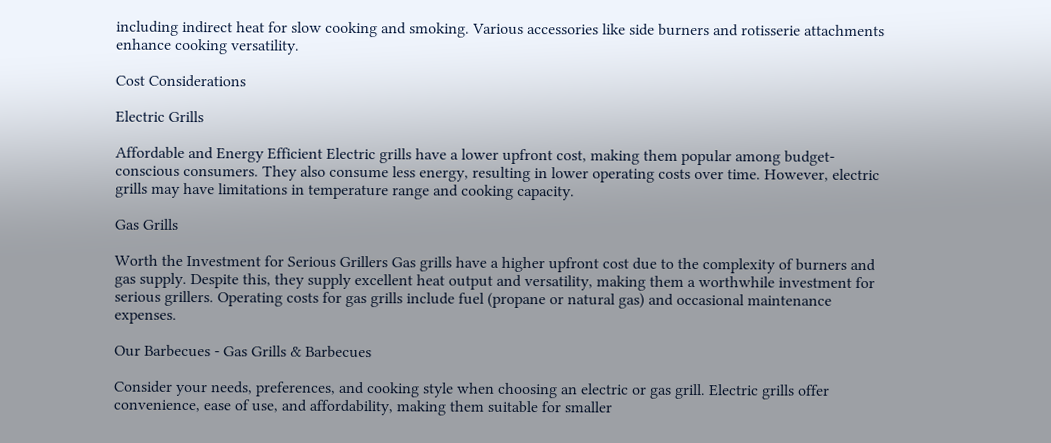including indirect heat for slow cooking and smoking. Various accessories like side burners and rotisserie attachments enhance cooking versatility.

Cost Considerations

Electric Grills

Affordable and Energy Efficient Electric grills have a lower upfront cost, making them popular among budget-conscious consumers. They also consume less energy, resulting in lower operating costs over time. However, electric grills may have limitations in temperature range and cooking capacity.

Gas Grills

Worth the Investment for Serious Grillers Gas grills have a higher upfront cost due to the complexity of burners and gas supply. Despite this, they supply excellent heat output and versatility, making them a worthwhile investment for serious grillers. Operating costs for gas grills include fuel (propane or natural gas) and occasional maintenance expenses.

Our Barbecues - Gas Grills & Barbecues

Consider your needs, preferences, and cooking style when choosing an electric or gas grill. Electric grills offer convenience, ease of use, and affordability, making them suitable for smaller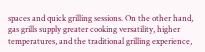spaces and quick grilling sessions. On the other hand, gas grills supply greater cooking versatility, higher temperatures, and the traditional grilling experience,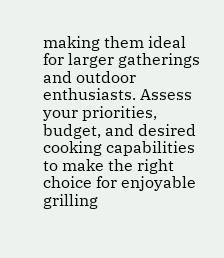making them ideal for larger gatherings and outdoor enthusiasts. Assess your priorities, budget, and desired cooking capabilities to make the right choice for enjoyable grilling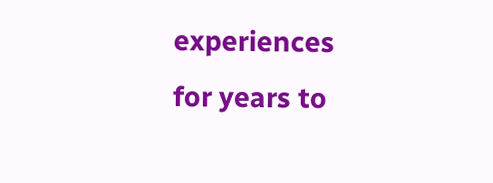experiences for years to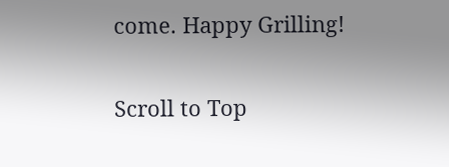come. Happy Grilling!

Scroll to Top